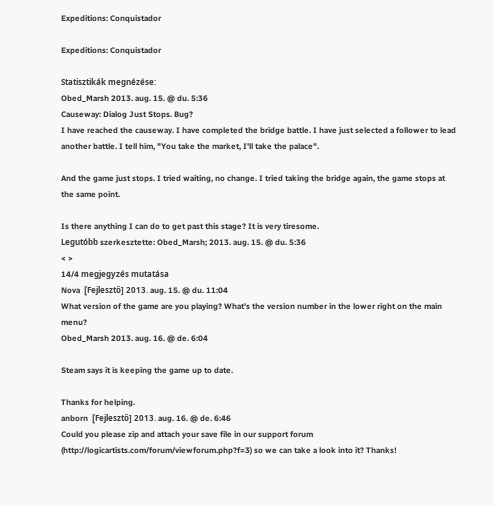Expeditions: Conquistador

Expeditions: Conquistador

Statisztikák megnézése:
Obed_Marsh 2013. aug. 15. @ du. 5:36
Causeway: Dialog Just Stops. Bug?
I have reached the causeway. I have completed the bridge battle. I have just selected a follower to lead another battle. I tell him, "You take the market, I'll take the palace".

And the game just stops. I tried waiting, no change. I tried taking the bridge again, the game stops at the same point.

Is there anything I can do to get past this stage? It is very tiresome.
Legutóbb szerkesztette: Obed_Marsh; 2013. aug. 15. @ du. 5:36
< >
14/4 megjegyzés mutatása
Nova  [Fejlesztő] 2013. aug. 15. @ du. 11:04
What version of the game are you playing? What's the version number in the lower right on the main menu?
Obed_Marsh 2013. aug. 16. @ de. 6:04

Steam says it is keeping the game up to date.

Thanks for helping.
anborn  [Fejlesztő] 2013. aug. 16. @ de. 6:46
Could you please zip and attach your save file in our support forum (http://logicartists.com/forum/viewforum.php?f=3) so we can take a look into it? Thanks!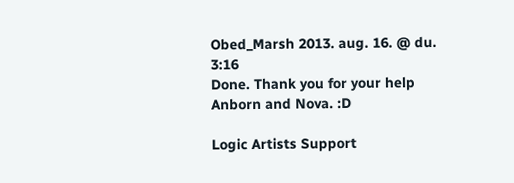Obed_Marsh 2013. aug. 16. @ du. 3:16
Done. Thank you for your help Anborn and Nova. :D

Logic Artists Support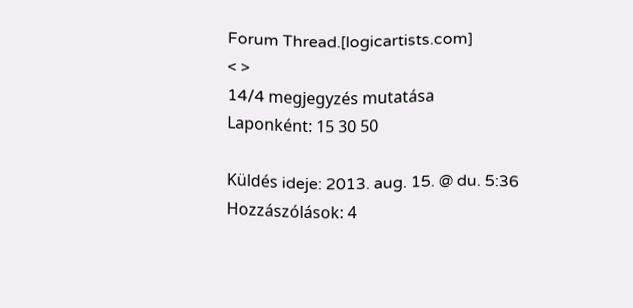Forum Thread.[logicartists.com]
< >
14/4 megjegyzés mutatása
Laponként: 15 30 50

Küldés ideje: 2013. aug. 15. @ du. 5:36
Hozzászólások: 4